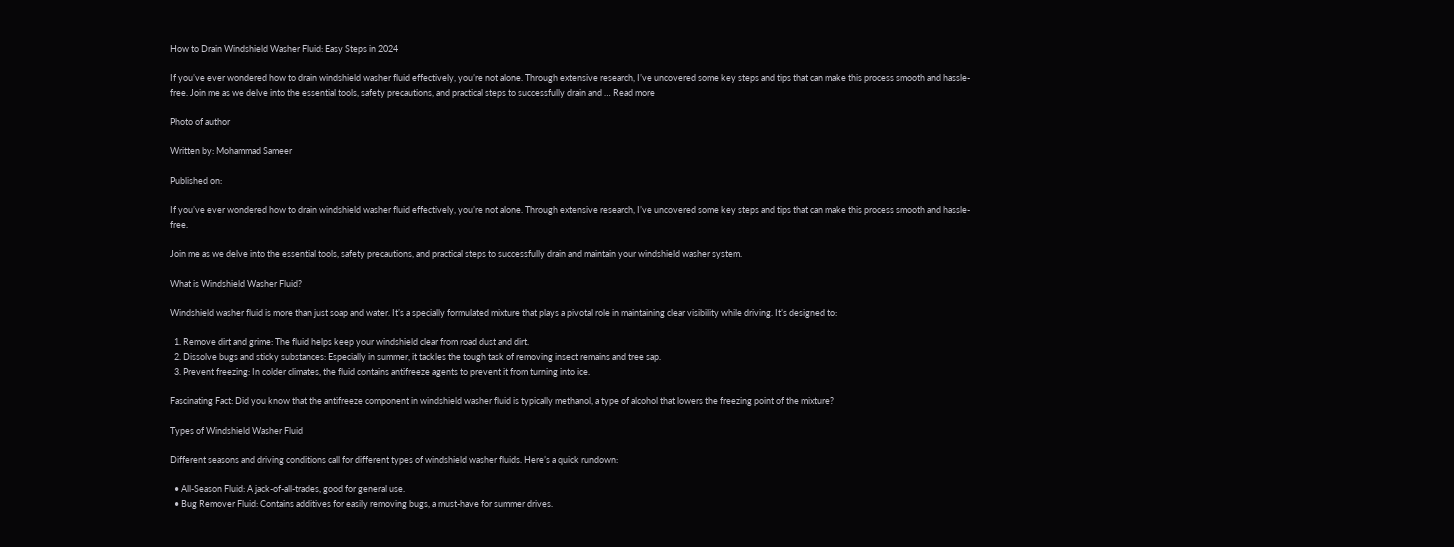How to Drain Windshield Washer Fluid: Easy Steps in 2024

If you’ve ever wondered how to drain windshield washer fluid effectively, you’re not alone. Through extensive research, I’ve uncovered some key steps and tips that can make this process smooth and hassle-free. Join me as we delve into the essential tools, safety precautions, and practical steps to successfully drain and … Read more

Photo of author

Written by: Mohammad Sameer

Published on:

If you’ve ever wondered how to drain windshield washer fluid effectively, you’re not alone. Through extensive research, I’ve uncovered some key steps and tips that can make this process smooth and hassle-free.

Join me as we delve into the essential tools, safety precautions, and practical steps to successfully drain and maintain your windshield washer system.

What is Windshield Washer Fluid?

Windshield washer fluid is more than just soap and water. It’s a specially formulated mixture that plays a pivotal role in maintaining clear visibility while driving. It’s designed to:

  1. Remove dirt and grime: The fluid helps keep your windshield clear from road dust and dirt.
  2. Dissolve bugs and sticky substances: Especially in summer, it tackles the tough task of removing insect remains and tree sap.
  3. Prevent freezing: In colder climates, the fluid contains antifreeze agents to prevent it from turning into ice.

Fascinating Fact: Did you know that the antifreeze component in windshield washer fluid is typically methanol, a type of alcohol that lowers the freezing point of the mixture?

Types of Windshield Washer Fluid

Different seasons and driving conditions call for different types of windshield washer fluids. Here’s a quick rundown:

  • All-Season Fluid: A jack-of-all-trades, good for general use.
  • Bug Remover Fluid: Contains additives for easily removing bugs, a must-have for summer drives.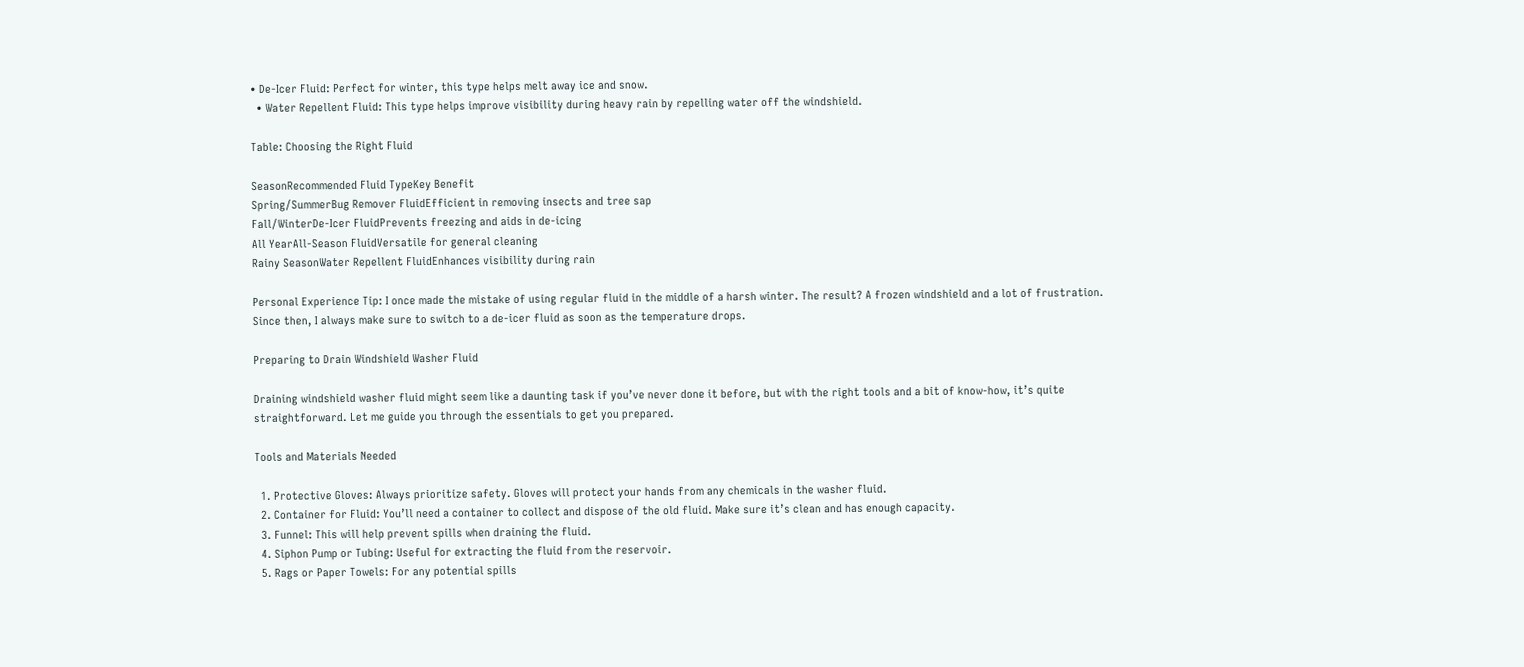• De-Icer Fluid: Perfect for winter, this type helps melt away ice and snow.
  • Water Repellent Fluid: This type helps improve visibility during heavy rain by repelling water off the windshield.

Table: Choosing the Right Fluid

SeasonRecommended Fluid TypeKey Benefit
Spring/SummerBug Remover FluidEfficient in removing insects and tree sap
Fall/WinterDe-Icer FluidPrevents freezing and aids in de-icing
All YearAll-Season FluidVersatile for general cleaning
Rainy SeasonWater Repellent FluidEnhances visibility during rain

Personal Experience Tip: I once made the mistake of using regular fluid in the middle of a harsh winter. The result? A frozen windshield and a lot of frustration. Since then, I always make sure to switch to a de-icer fluid as soon as the temperature drops.

Preparing to Drain Windshield Washer Fluid

Draining windshield washer fluid might seem like a daunting task if you’ve never done it before, but with the right tools and a bit of know-how, it’s quite straightforward. Let me guide you through the essentials to get you prepared.

Tools and Materials Needed

  1. Protective Gloves: Always prioritize safety. Gloves will protect your hands from any chemicals in the washer fluid.
  2. Container for Fluid: You’ll need a container to collect and dispose of the old fluid. Make sure it’s clean and has enough capacity.
  3. Funnel: This will help prevent spills when draining the fluid.
  4. Siphon Pump or Tubing: Useful for extracting the fluid from the reservoir.
  5. Rags or Paper Towels: For any potential spills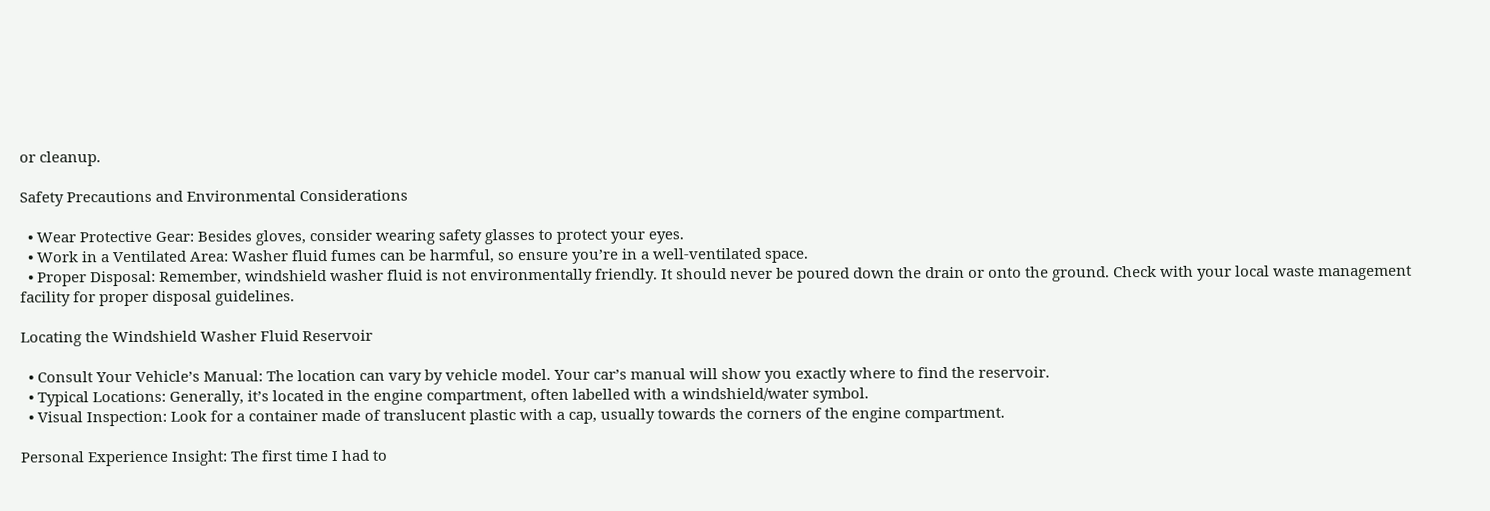or cleanup.

Safety Precautions and Environmental Considerations

  • Wear Protective Gear: Besides gloves, consider wearing safety glasses to protect your eyes.
  • Work in a Ventilated Area: Washer fluid fumes can be harmful, so ensure you’re in a well-ventilated space.
  • Proper Disposal: Remember, windshield washer fluid is not environmentally friendly. It should never be poured down the drain or onto the ground. Check with your local waste management facility for proper disposal guidelines.

Locating the Windshield Washer Fluid Reservoir

  • Consult Your Vehicle’s Manual: The location can vary by vehicle model. Your car’s manual will show you exactly where to find the reservoir.
  • Typical Locations: Generally, it’s located in the engine compartment, often labelled with a windshield/water symbol.
  • Visual Inspection: Look for a container made of translucent plastic with a cap, usually towards the corners of the engine compartment.

Personal Experience Insight: The first time I had to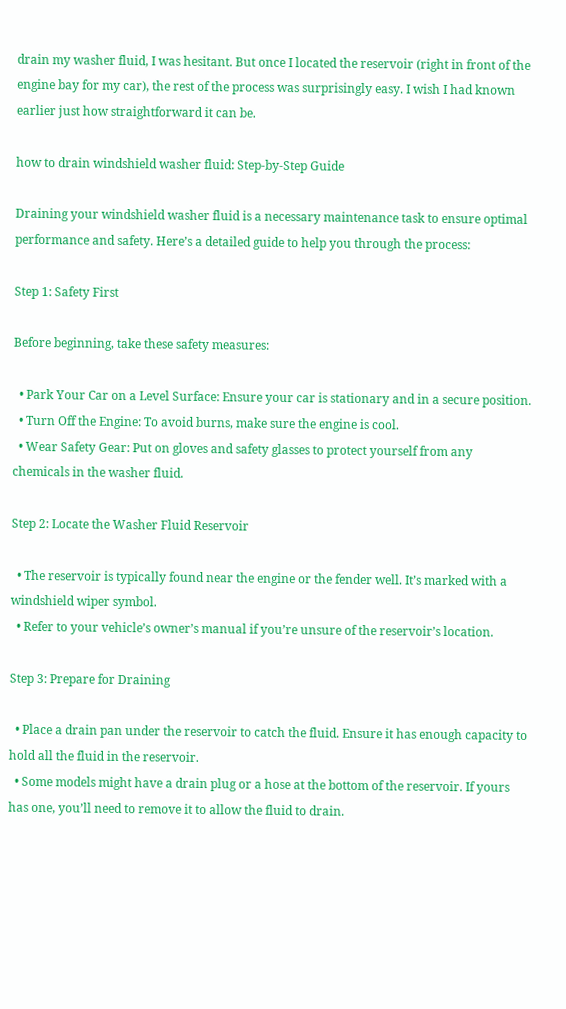drain my washer fluid, I was hesitant. But once I located the reservoir (right in front of the engine bay for my car), the rest of the process was surprisingly easy. I wish I had known earlier just how straightforward it can be.

how to drain windshield washer fluid: Step-by-Step Guide

Draining your windshield washer fluid is a necessary maintenance task to ensure optimal performance and safety. Here’s a detailed guide to help you through the process:

Step 1: Safety First

Before beginning, take these safety measures:

  • Park Your Car on a Level Surface: Ensure your car is stationary and in a secure position.
  • Turn Off the Engine: To avoid burns, make sure the engine is cool.
  • Wear Safety Gear: Put on gloves and safety glasses to protect yourself from any chemicals in the washer fluid.

Step 2: Locate the Washer Fluid Reservoir

  • The reservoir is typically found near the engine or the fender well. It’s marked with a windshield wiper symbol.
  • Refer to your vehicle’s owner’s manual if you’re unsure of the reservoir’s location.

Step 3: Prepare for Draining

  • Place a drain pan under the reservoir to catch the fluid. Ensure it has enough capacity to hold all the fluid in the reservoir.
  • Some models might have a drain plug or a hose at the bottom of the reservoir. If yours has one, you’ll need to remove it to allow the fluid to drain.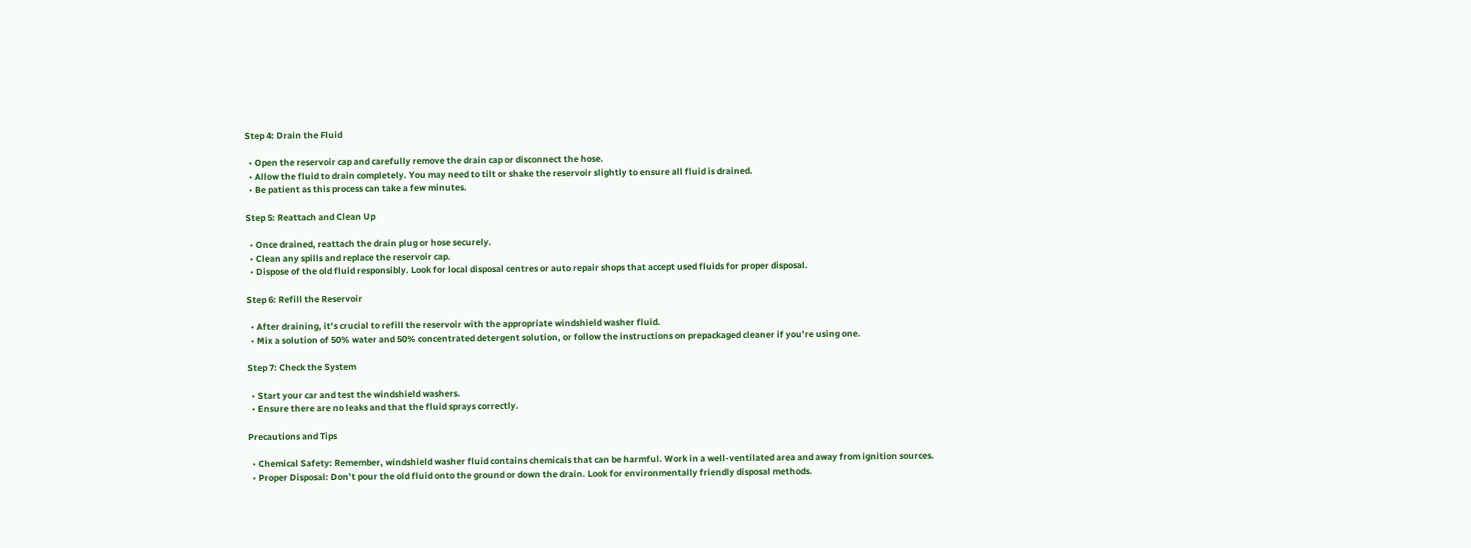Step 4: Drain the Fluid

  • Open the reservoir cap and carefully remove the drain cap or disconnect the hose.
  • Allow the fluid to drain completely. You may need to tilt or shake the reservoir slightly to ensure all fluid is drained.
  • Be patient as this process can take a few minutes.

Step 5: Reattach and Clean Up

  • Once drained, reattach the drain plug or hose securely.
  • Clean any spills and replace the reservoir cap.
  • Dispose of the old fluid responsibly. Look for local disposal centres or auto repair shops that accept used fluids for proper disposal.

Step 6: Refill the Reservoir

  • After draining, it’s crucial to refill the reservoir with the appropriate windshield washer fluid.
  • Mix a solution of 50% water and 50% concentrated detergent solution, or follow the instructions on prepackaged cleaner if you’re using one.

Step 7: Check the System

  • Start your car and test the windshield washers.
  • Ensure there are no leaks and that the fluid sprays correctly.

Precautions and Tips

  • Chemical Safety: Remember, windshield washer fluid contains chemicals that can be harmful. Work in a well-ventilated area and away from ignition sources.
  • Proper Disposal: Don’t pour the old fluid onto the ground or down the drain. Look for environmentally friendly disposal methods.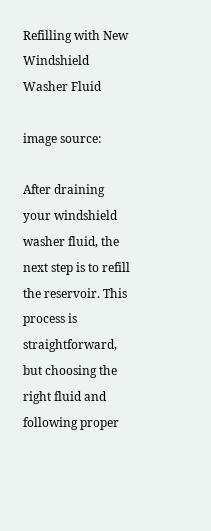Refilling with New Windshield Washer Fluid

image source:

After draining your windshield washer fluid, the next step is to refill the reservoir. This process is straightforward, but choosing the right fluid and following proper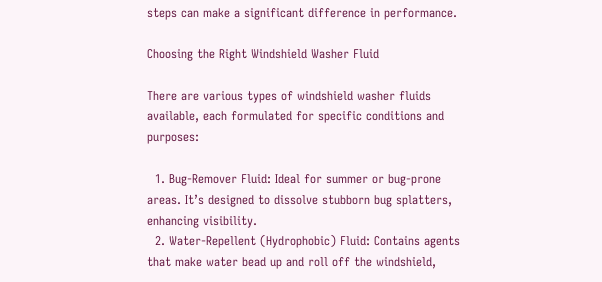steps can make a significant difference in performance.

Choosing the Right Windshield Washer Fluid

There are various types of windshield washer fluids available, each formulated for specific conditions and purposes:

  1. Bug-Remover Fluid: Ideal for summer or bug-prone areas. It’s designed to dissolve stubborn bug splatters, enhancing visibility.
  2. Water-Repellent (Hydrophobic) Fluid: Contains agents that make water bead up and roll off the windshield,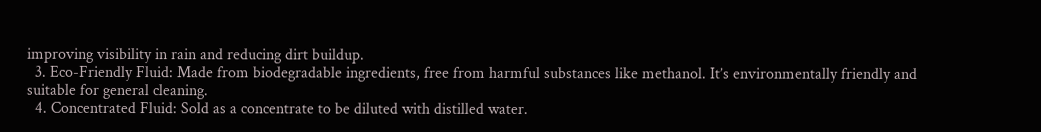improving visibility in rain and reducing dirt buildup.
  3. Eco-Friendly Fluid: Made from biodegradable ingredients, free from harmful substances like methanol. It’s environmentally friendly and suitable for general cleaning.
  4. Concentrated Fluid: Sold as a concentrate to be diluted with distilled water.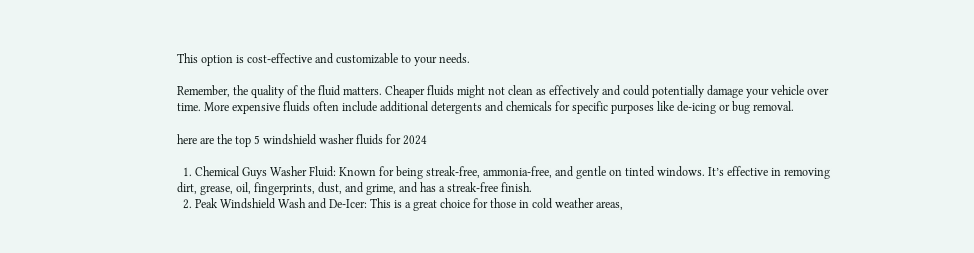This option is cost-effective and customizable to your needs.

Remember, the quality of the fluid matters. Cheaper fluids might not clean as effectively and could potentially damage your vehicle over time. More expensive fluids often include additional detergents and chemicals for specific purposes like de-icing or bug removal.

here are the top 5 windshield washer fluids for 2024

  1. Chemical Guys Washer Fluid: Known for being streak-free, ammonia-free, and gentle on tinted windows. It’s effective in removing dirt, grease, oil, fingerprints, dust, and grime, and has a streak-free finish.
  2. Peak Windshield Wash and De-Icer: This is a great choice for those in cold weather areas,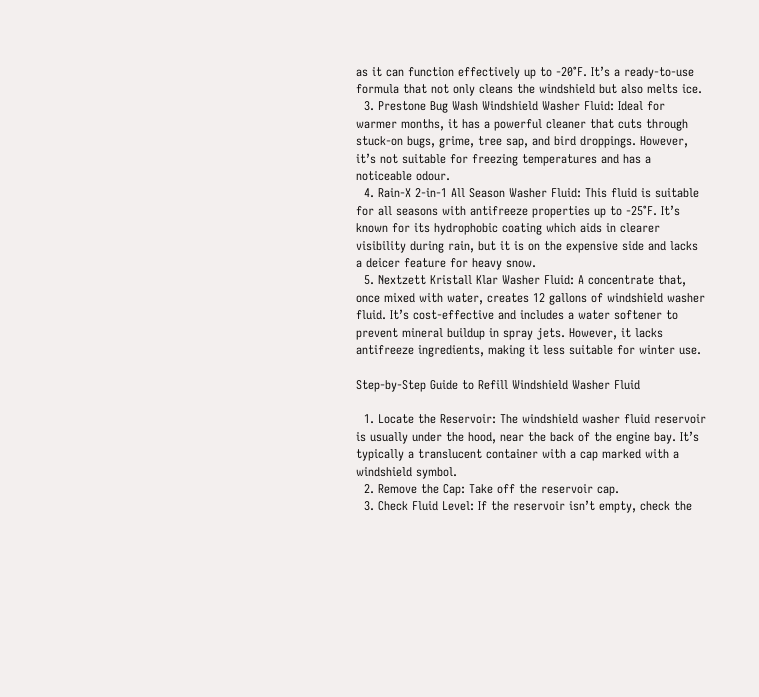as it can function effectively up to -20°F. It’s a ready-to-use formula that not only cleans the windshield but also melts ice.
  3. Prestone Bug Wash Windshield Washer Fluid: Ideal for warmer months, it has a powerful cleaner that cuts through stuck-on bugs, grime, tree sap, and bird droppings. However, it’s not suitable for freezing temperatures and has a noticeable odour.
  4. Rain-X 2-in-1 All Season Washer Fluid: This fluid is suitable for all seasons with antifreeze properties up to -25°F. It’s known for its hydrophobic coating which aids in clearer visibility during rain, but it is on the expensive side and lacks a deicer feature for heavy snow.
  5. Nextzett Kristall Klar Washer Fluid: A concentrate that, once mixed with water, creates 12 gallons of windshield washer fluid. It’s cost-effective and includes a water softener to prevent mineral buildup in spray jets. However, it lacks antifreeze ingredients, making it less suitable for winter use.

Step-by-Step Guide to Refill Windshield Washer Fluid

  1. Locate the Reservoir: The windshield washer fluid reservoir is usually under the hood, near the back of the engine bay. It’s typically a translucent container with a cap marked with a windshield symbol.
  2. Remove the Cap: Take off the reservoir cap.
  3. Check Fluid Level: If the reservoir isn’t empty, check the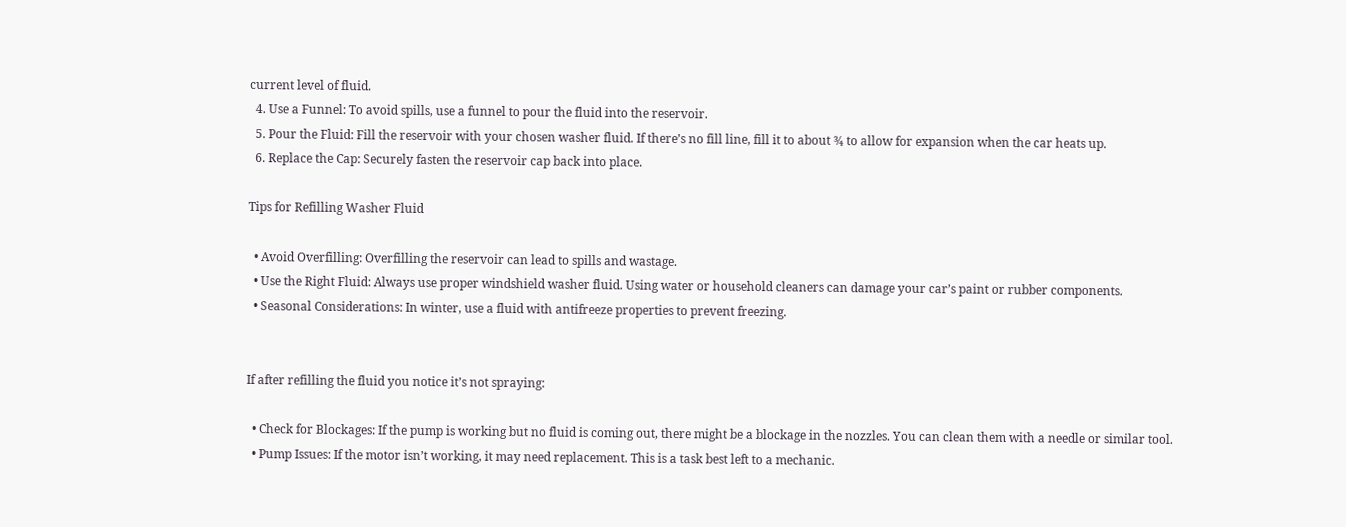current level of fluid.
  4. Use a Funnel: To avoid spills, use a funnel to pour the fluid into the reservoir.
  5. Pour the Fluid: Fill the reservoir with your chosen washer fluid. If there’s no fill line, fill it to about ¾ to allow for expansion when the car heats up.
  6. Replace the Cap: Securely fasten the reservoir cap back into place.

Tips for Refilling Washer Fluid

  • Avoid Overfilling: Overfilling the reservoir can lead to spills and wastage.
  • Use the Right Fluid: Always use proper windshield washer fluid. Using water or household cleaners can damage your car’s paint or rubber components.
  • Seasonal Considerations: In winter, use a fluid with antifreeze properties to prevent freezing.


If after refilling the fluid you notice it’s not spraying:

  • Check for Blockages: If the pump is working but no fluid is coming out, there might be a blockage in the nozzles. You can clean them with a needle or similar tool.
  • Pump Issues: If the motor isn’t working, it may need replacement. This is a task best left to a mechanic.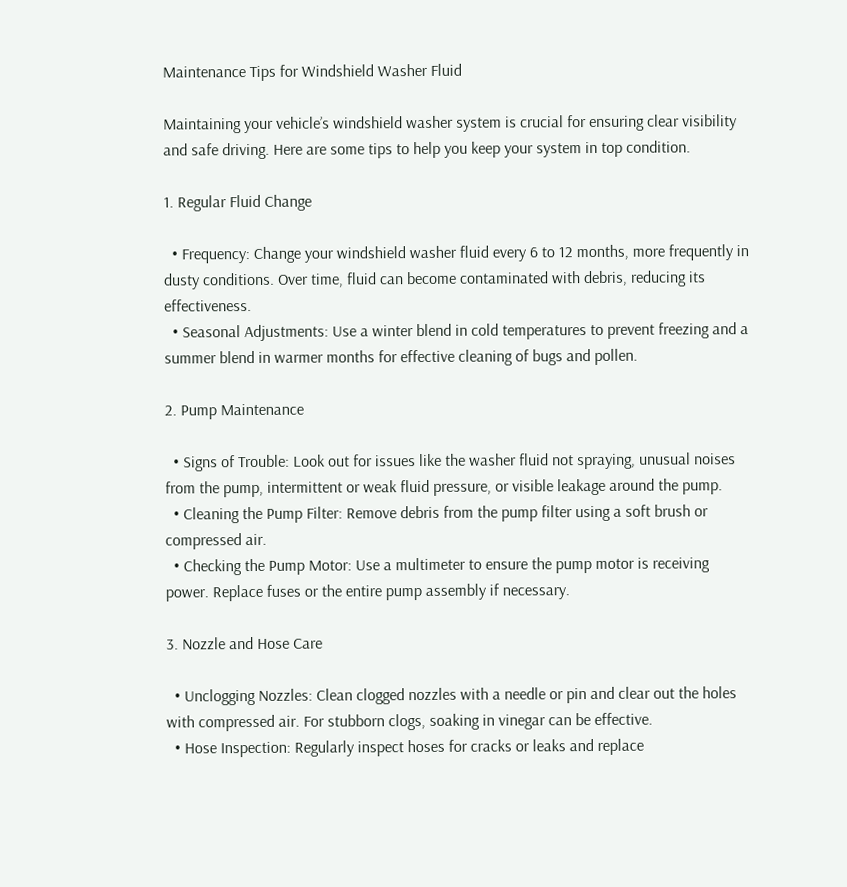Maintenance Tips for Windshield Washer Fluid

Maintaining your vehicle’s windshield washer system is crucial for ensuring clear visibility and safe driving. Here are some tips to help you keep your system in top condition.

1. Regular Fluid Change

  • Frequency: Change your windshield washer fluid every 6 to 12 months, more frequently in dusty conditions. Over time, fluid can become contaminated with debris, reducing its effectiveness.
  • Seasonal Adjustments: Use a winter blend in cold temperatures to prevent freezing and a summer blend in warmer months for effective cleaning of bugs and pollen.

2. Pump Maintenance

  • Signs of Trouble: Look out for issues like the washer fluid not spraying, unusual noises from the pump, intermittent or weak fluid pressure, or visible leakage around the pump.
  • Cleaning the Pump Filter: Remove debris from the pump filter using a soft brush or compressed air.
  • Checking the Pump Motor: Use a multimeter to ensure the pump motor is receiving power. Replace fuses or the entire pump assembly if necessary.

3. Nozzle and Hose Care

  • Unclogging Nozzles: Clean clogged nozzles with a needle or pin and clear out the holes with compressed air. For stubborn clogs, soaking in vinegar can be effective.
  • Hose Inspection: Regularly inspect hoses for cracks or leaks and replace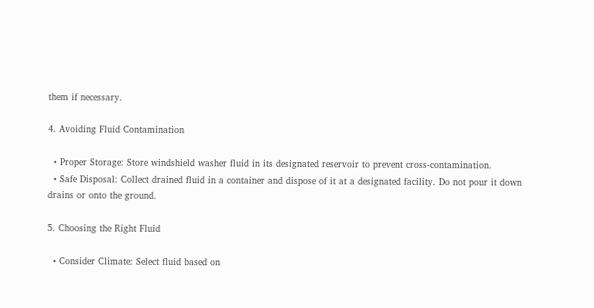them if necessary.

4. Avoiding Fluid Contamination

  • Proper Storage: Store windshield washer fluid in its designated reservoir to prevent cross-contamination.
  • Safe Disposal: Collect drained fluid in a container and dispose of it at a designated facility. Do not pour it down drains or onto the ground.

5. Choosing the Right Fluid

  • Consider Climate: Select fluid based on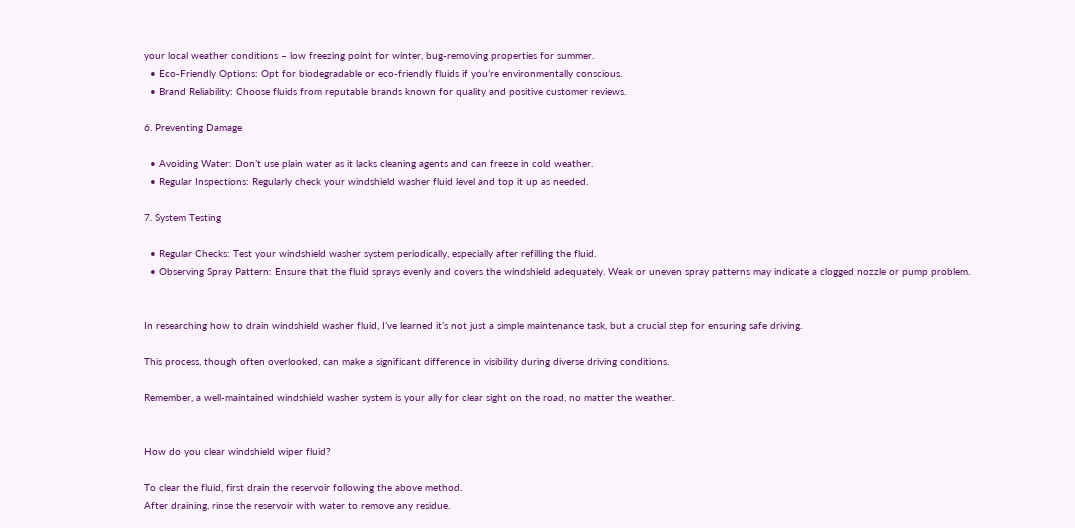your local weather conditions – low freezing point for winter, bug-removing properties for summer.
  • Eco-Friendly Options: Opt for biodegradable or eco-friendly fluids if you’re environmentally conscious.
  • Brand Reliability: Choose fluids from reputable brands known for quality and positive customer reviews.

6. Preventing Damage

  • Avoiding Water: Don’t use plain water as it lacks cleaning agents and can freeze in cold weather.
  • Regular Inspections: Regularly check your windshield washer fluid level and top it up as needed.

7. System Testing

  • Regular Checks: Test your windshield washer system periodically, especially after refilling the fluid.
  • Observing Spray Pattern: Ensure that the fluid sprays evenly and covers the windshield adequately. Weak or uneven spray patterns may indicate a clogged nozzle or pump problem.


In researching how to drain windshield washer fluid, I’ve learned it’s not just a simple maintenance task, but a crucial step for ensuring safe driving.

This process, though often overlooked, can make a significant difference in visibility during diverse driving conditions.

Remember, a well-maintained windshield washer system is your ally for clear sight on the road, no matter the weather.


How do you clear windshield wiper fluid?

To clear the fluid, first drain the reservoir following the above method.
After draining, rinse the reservoir with water to remove any residue.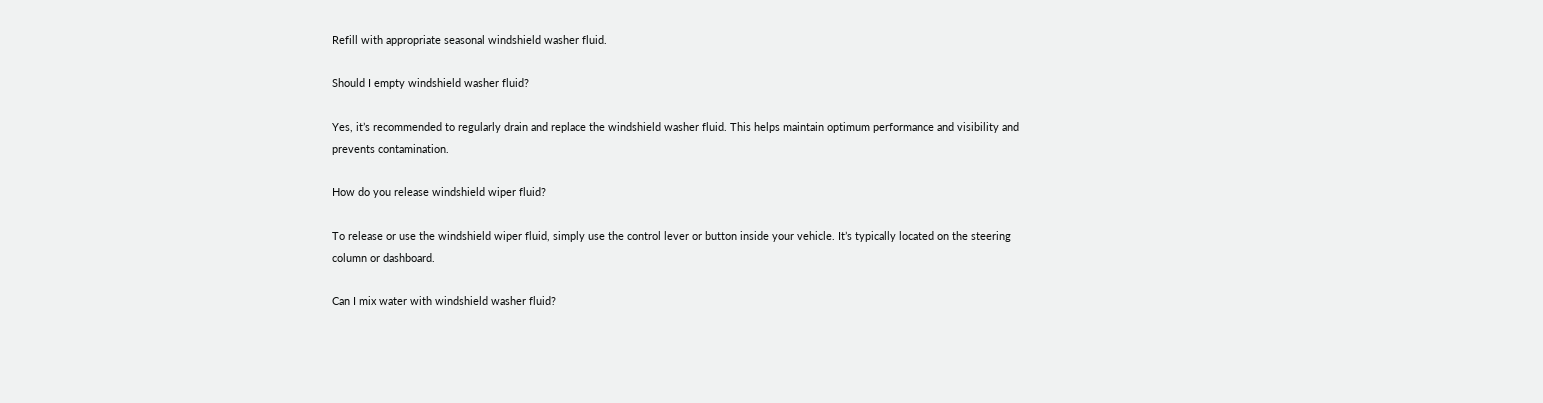Refill with appropriate seasonal windshield washer fluid.

Should I empty windshield washer fluid?

Yes, it’s recommended to regularly drain and replace the windshield washer fluid. This helps maintain optimum performance and visibility and prevents contamination.

How do you release windshield wiper fluid?

To release or use the windshield wiper fluid, simply use the control lever or button inside your vehicle. It’s typically located on the steering column or dashboard.

Can I mix water with windshield washer fluid?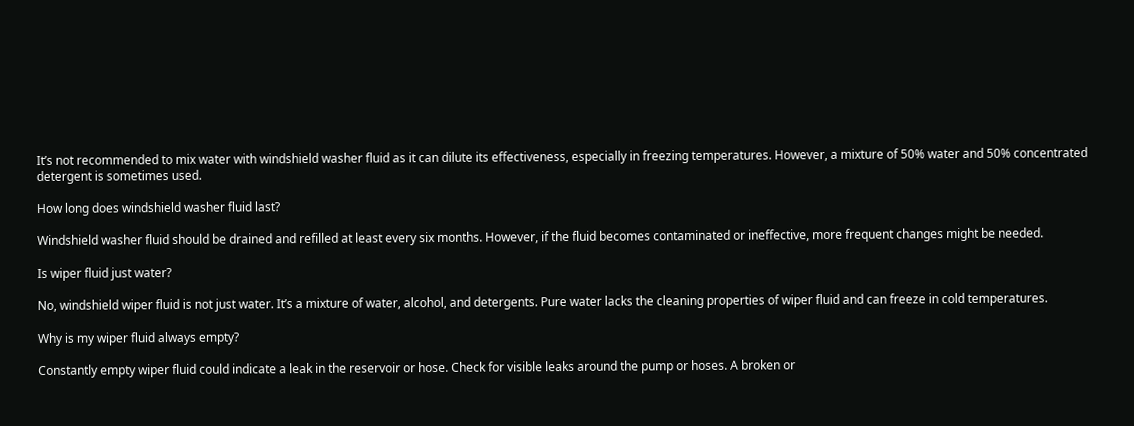It’s not recommended to mix water with windshield washer fluid as it can dilute its effectiveness, especially in freezing temperatures. However, a mixture of 50% water and 50% concentrated detergent is sometimes used.

How long does windshield washer fluid last?

Windshield washer fluid should be drained and refilled at least every six months. However, if the fluid becomes contaminated or ineffective, more frequent changes might be needed.

Is wiper fluid just water?

No, windshield wiper fluid is not just water. It’s a mixture of water, alcohol, and detergents. Pure water lacks the cleaning properties of wiper fluid and can freeze in cold temperatures.

Why is my wiper fluid always empty?

Constantly empty wiper fluid could indicate a leak in the reservoir or hose. Check for visible leaks around the pump or hoses. A broken or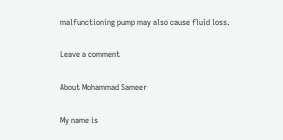malfunctioning pump may also cause fluid loss.

Leave a comment

About Mohammad Sameer

My name is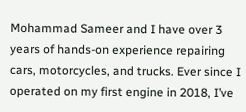Mohammad Sameer and I have over 3 years of hands-on experience repairing cars, motorcycles, and trucks. Ever since I operated on my first engine in 2018, I’ve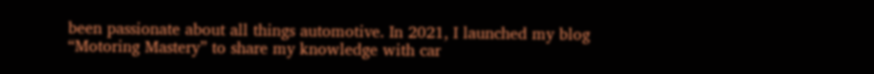been passionate about all things automotive. In 2021, I launched my blog “Motoring Mastery” to share my knowledge with car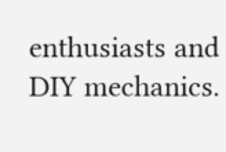enthusiasts and DIY mechanics.